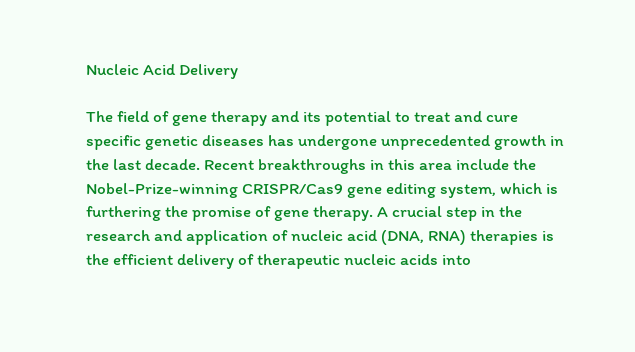Nucleic Acid Delivery

The field of gene therapy and its potential to treat and cure specific genetic diseases has undergone unprecedented growth in the last decade. Recent breakthroughs in this area include the Nobel-Prize-winning CRISPR/Cas9 gene editing system, which is furthering the promise of gene therapy. A crucial step in the research and application of nucleic acid (DNA, RNA) therapies is the efficient delivery of therapeutic nucleic acids into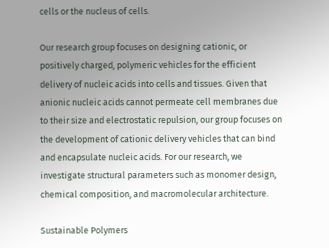cells or the nucleus of cells.

Our research group focuses on designing cationic, or positively charged, polymeric vehicles for the efficient delivery of nucleic acids into cells and tissues. Given that anionic nucleic acids cannot permeate cell membranes due to their size and electrostatic repulsion, our group focuses on the development of cationic delivery vehicles that can bind and encapsulate nucleic acids. For our research, we investigate structural parameters such as monomer design, chemical composition, and macromolecular architecture.

Sustainable Polymers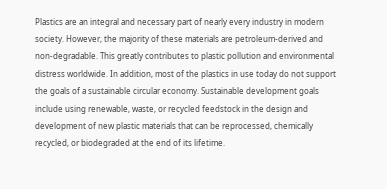Plastics are an integral and necessary part of nearly every industry in modern society. However, the majority of these materials are petroleum-derived and non-degradable. This greatly contributes to plastic pollution and environmental distress worldwide. In addition, most of the plastics in use today do not support the goals of a sustainable circular economy. Sustainable development goals include using renewable, waste, or recycled feedstock in the design and development of new plastic materials that can be reprocessed, chemically recycled, or biodegraded at the end of its lifetime.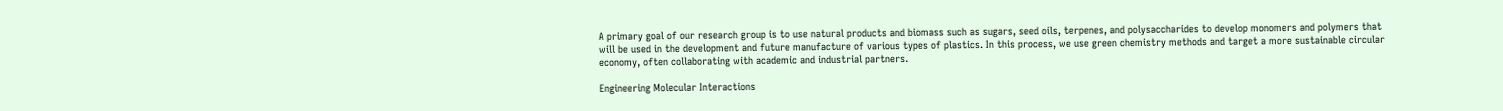A primary goal of our research group is to use natural products and biomass such as sugars, seed oils, terpenes, and polysaccharides to develop monomers and polymers that will be used in the development and future manufacture of various types of plastics. In this process, we use green chemistry methods and target a more sustainable circular economy, often collaborating with academic and industrial partners.

Engineering Molecular Interactions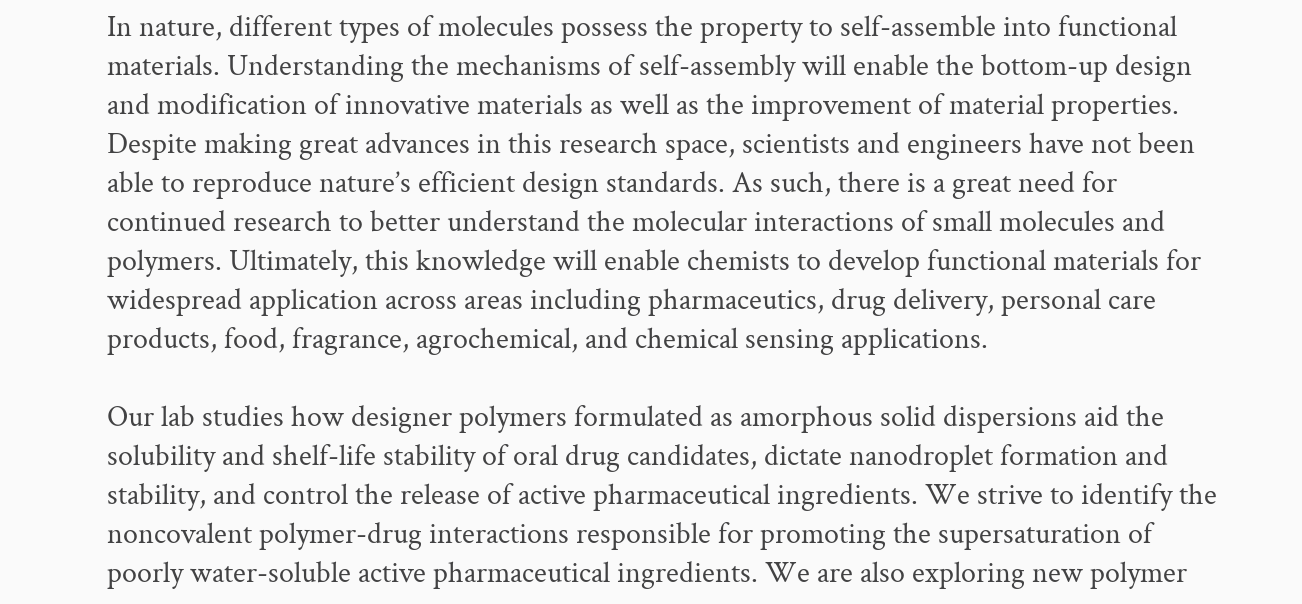In nature, different types of molecules possess the property to self-assemble into functional materials. Understanding the mechanisms of self-assembly will enable the bottom-up design and modification of innovative materials as well as the improvement of material properties. Despite making great advances in this research space, scientists and engineers have not been able to reproduce nature’s efficient design standards. As such, there is a great need for continued research to better understand the molecular interactions of small molecules and polymers. Ultimately, this knowledge will enable chemists to develop functional materials for widespread application across areas including pharmaceutics, drug delivery, personal care products, food, fragrance, agrochemical, and chemical sensing applications.

Our lab studies how designer polymers formulated as amorphous solid dispersions aid the solubility and shelf-life stability of oral drug candidates, dictate nanodroplet formation and stability, and control the release of active pharmaceutical ingredients. We strive to identify the noncovalent polymer-drug interactions responsible for promoting the supersaturation of poorly water-soluble active pharmaceutical ingredients. We are also exploring new polymer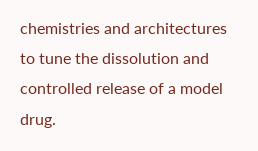chemistries and architectures to tune the dissolution and controlled release of a model drug.